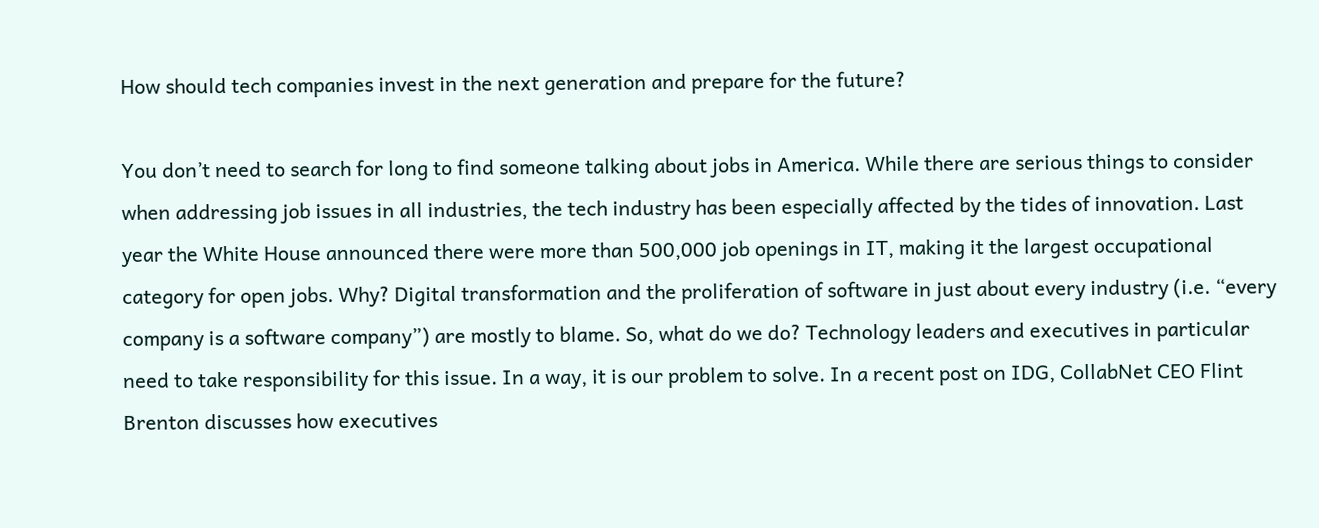How should tech companies invest in the next generation and prepare for the future?

You don’t need to search for long to find someone talking about jobs in America. While there are serious things to consider when addressing job issues in all industries, the tech industry has been especially affected by the tides of innovation. Last year the White House announced there were more than 500,000 job openings in IT, making it the largest occupational category for open jobs. Why? Digital transformation and the proliferation of software in just about every industry (i.e. “every company is a software company”) are mostly to blame. So, what do we do? Technology leaders and executives in particular need to take responsibility for this issue. In a way, it is our problem to solve. In a recent post on IDG, CollabNet CEO Flint Brenton discusses how executives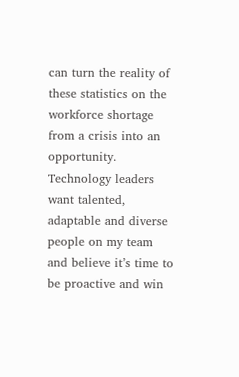can turn the reality of these statistics on the workforce shortage from a crisis into an opportunity. Technology leaders want talented, adaptable and diverse people on my team and believe it’s time to be proactive and win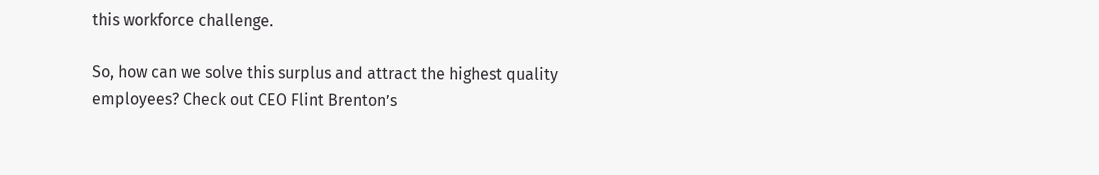this workforce challenge.

So, how can we solve this surplus and attract the highest quality employees? Check out CEO Flint Brenton’s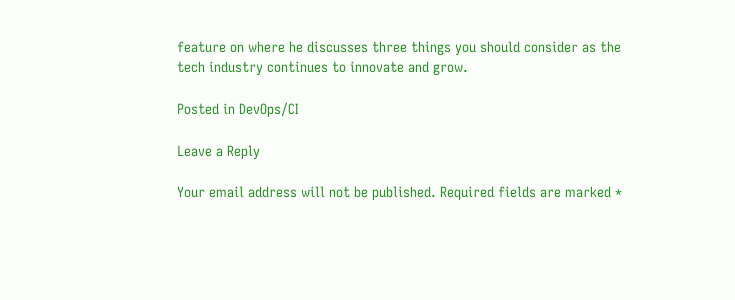feature on where he discusses three things you should consider as the tech industry continues to innovate and grow.

Posted in DevOps/CI

Leave a Reply

Your email address will not be published. Required fields are marked *